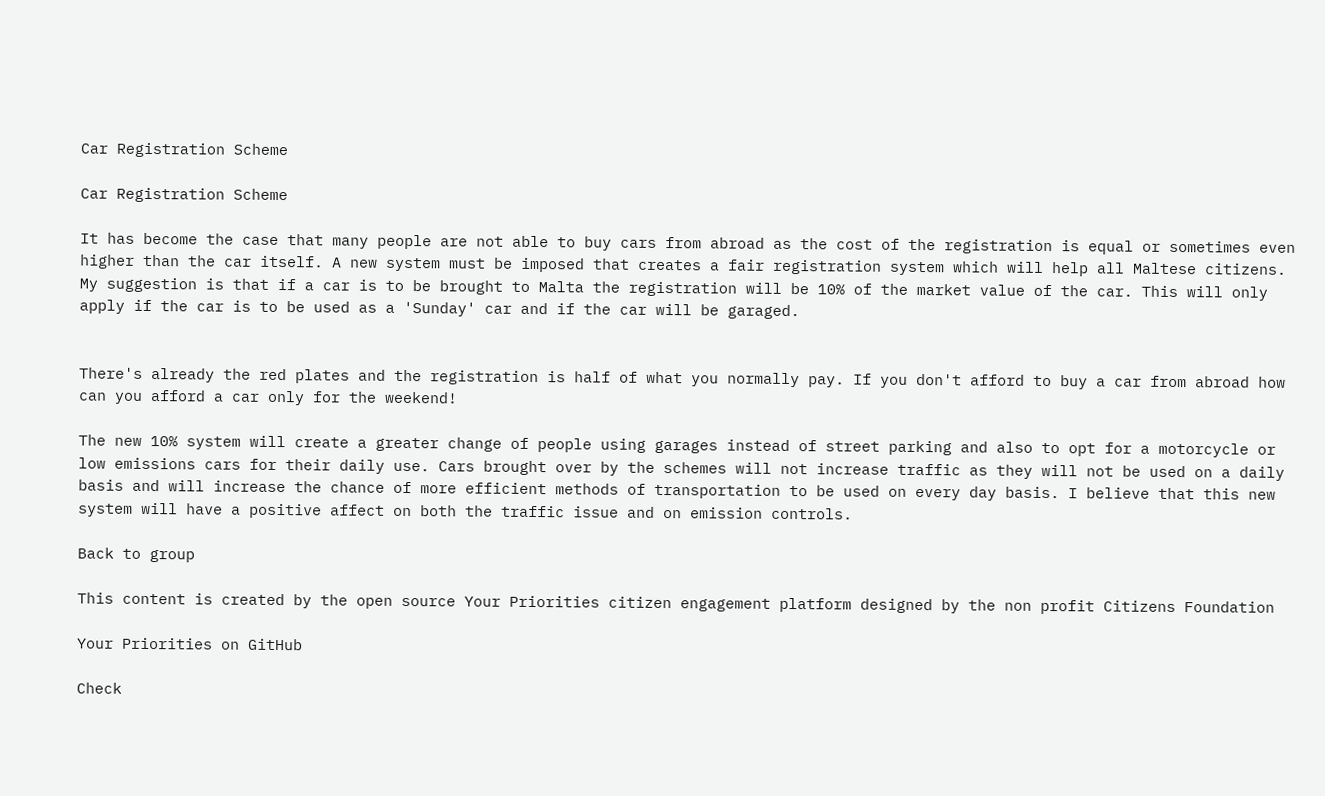Car Registration Scheme

Car Registration Scheme

It has become the case that many people are not able to buy cars from abroad as the cost of the registration is equal or sometimes even higher than the car itself. A new system must be imposed that creates a fair registration system which will help all Maltese citizens. My suggestion is that if a car is to be brought to Malta the registration will be 10% of the market value of the car. This will only apply if the car is to be used as a 'Sunday' car and if the car will be garaged.


There's already the red plates and the registration is half of what you normally pay. If you don't afford to buy a car from abroad how can you afford a car only for the weekend!

The new 10% system will create a greater change of people using garages instead of street parking and also to opt for a motorcycle or low emissions cars for their daily use. Cars brought over by the schemes will not increase traffic as they will not be used on a daily basis and will increase the chance of more efficient methods of transportation to be used on every day basis. I believe that this new system will have a positive affect on both the traffic issue and on emission controls.

Back to group

This content is created by the open source Your Priorities citizen engagement platform designed by the non profit Citizens Foundation

Your Priorities on GitHub

Check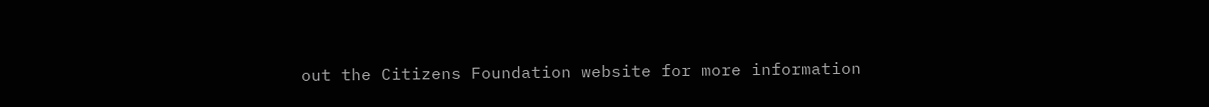out the Citizens Foundation website for more information